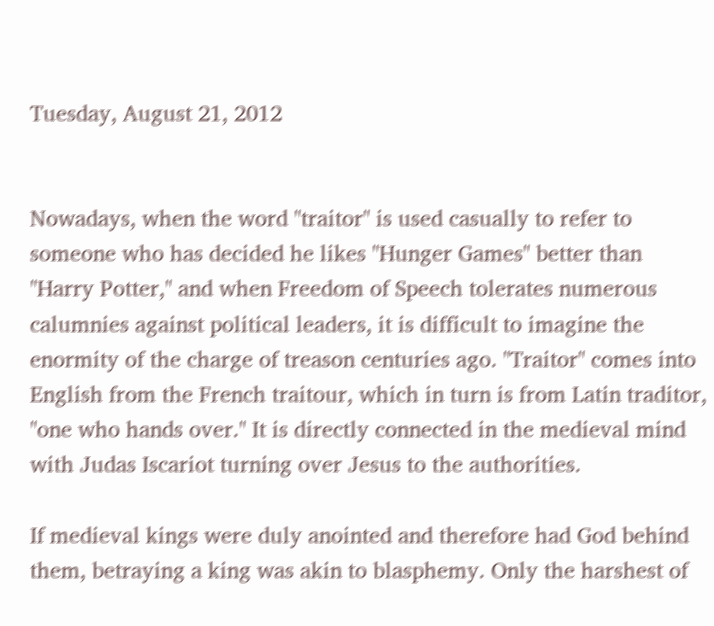Tuesday, August 21, 2012


Nowadays, when the word "traitor" is used casually to refer to someone who has decided he likes "Hunger Games" better than "Harry Potter," and when Freedom of Speech tolerates numerous calumnies against political leaders, it is difficult to imagine the enormity of the charge of treason centuries ago. "Traitor" comes into English from the French traitour, which in turn is from Latin traditor, "one who hands over." It is directly connected in the medieval mind with Judas Iscariot turning over Jesus to the authorities.

If medieval kings were duly anointed and therefore had God behind them, betraying a king was akin to blasphemy. Only the harshest of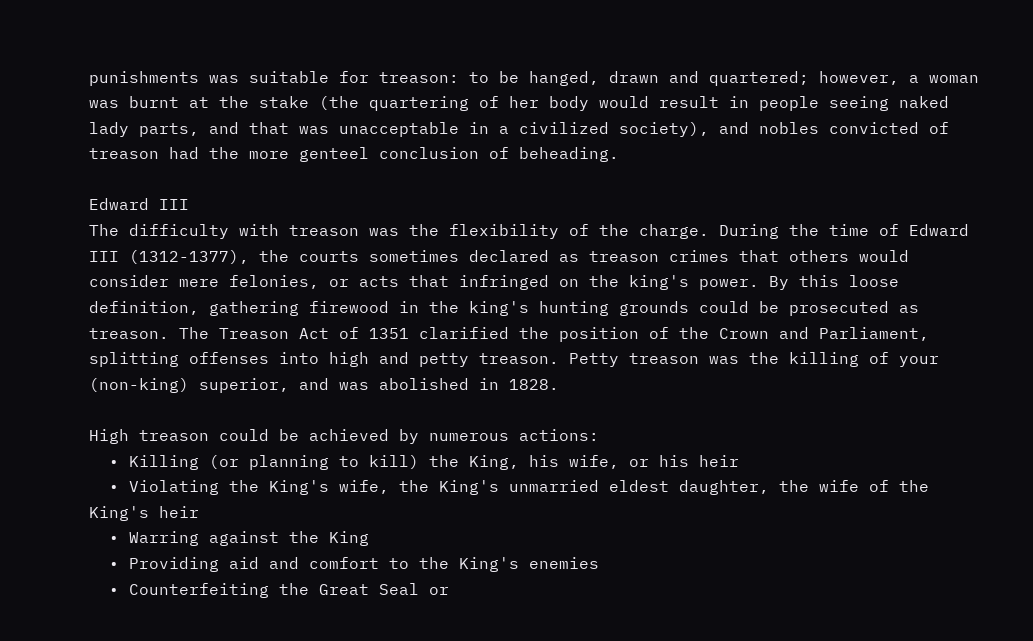punishments was suitable for treason: to be hanged, drawn and quartered; however, a woman was burnt at the stake (the quartering of her body would result in people seeing naked lady parts, and that was unacceptable in a civilized society), and nobles convicted of treason had the more genteel conclusion of beheading.

Edward III
The difficulty with treason was the flexibility of the charge. During the time of Edward III (1312-1377), the courts sometimes declared as treason crimes that others would consider mere felonies, or acts that infringed on the king's power. By this loose definition, gathering firewood in the king's hunting grounds could be prosecuted as treason. The Treason Act of 1351 clarified the position of the Crown and Parliament, splitting offenses into high and petty treason. Petty treason was the killing of your (non-king) superior, and was abolished in 1828.

High treason could be achieved by numerous actions:
  • Killing (or planning to kill) the King, his wife, or his heir
  • Violating the King's wife, the King's unmarried eldest daughter, the wife of the King's heir
  • Warring against the King
  • Providing aid and comfort to the King's enemies
  • Counterfeiting the Great Seal or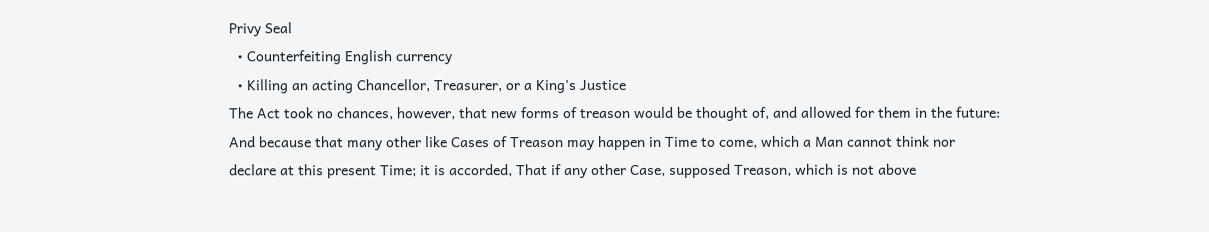Privy Seal
  • Counterfeiting English currency
  • Killing an acting Chancellor, Treasurer, or a King's Justice
The Act took no chances, however, that new forms of treason would be thought of, and allowed for them in the future:
And because that many other like Cases of Treason may happen in Time to come, which a Man cannot think nor declare at this present Time; it is accorded, That if any other Case, supposed Treason, which is not above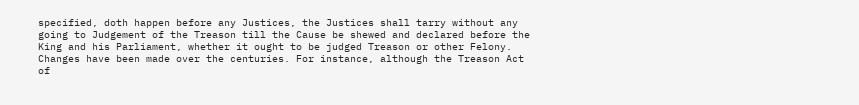specified, doth happen before any Justices, the Justices shall tarry without any going to Judgement of the Treason till the Cause be shewed and declared before the King and his Parliament, whether it ought to be judged Treason or other Felony.
Changes have been made over the centuries. For instance, although the Treason Act of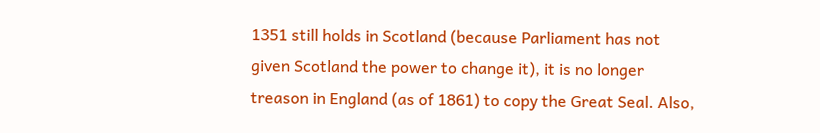1351 still holds in Scotland (because Parliament has not given Scotland the power to change it), it is no longer treason in England (as of 1861) to copy the Great Seal. Also,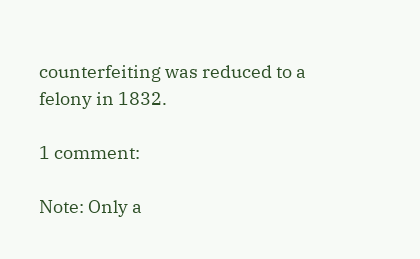counterfeiting was reduced to a felony in 1832.

1 comment:

Note: Only a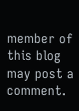member of this blog may post a comment.